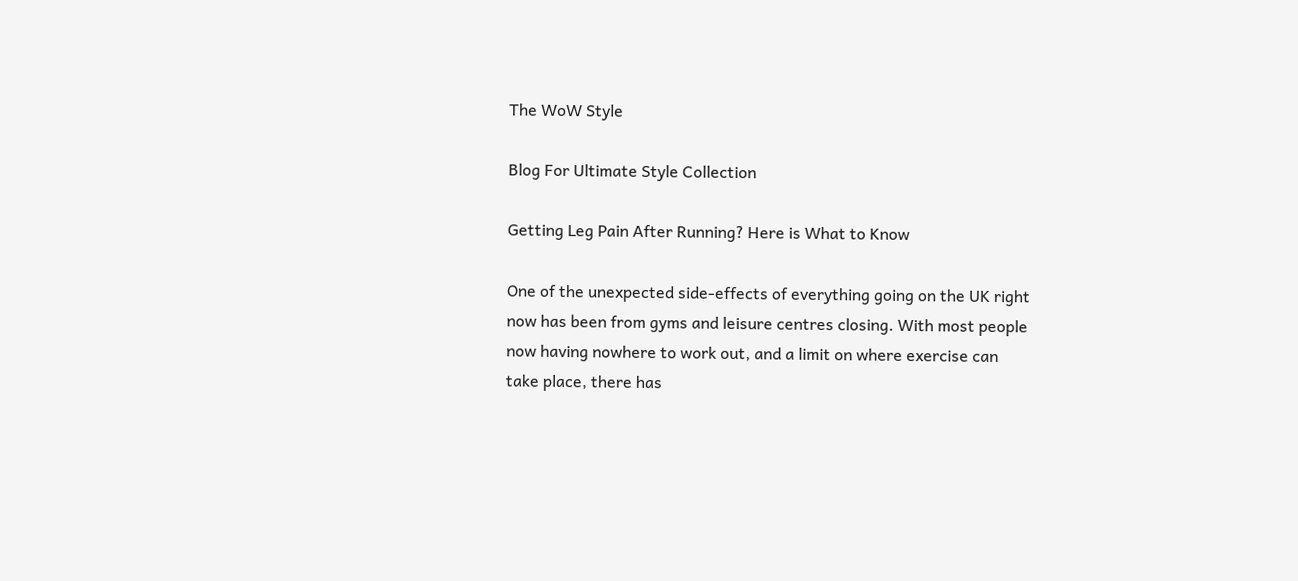The WoW Style

Blog For Ultimate Style Collection

Getting Leg Pain After Running? Here is What to Know

One of the unexpected side-effects of everything going on the UK right now has been from gyms and leisure centres closing. With most people now having nowhere to work out, and a limit on where exercise can take place, there has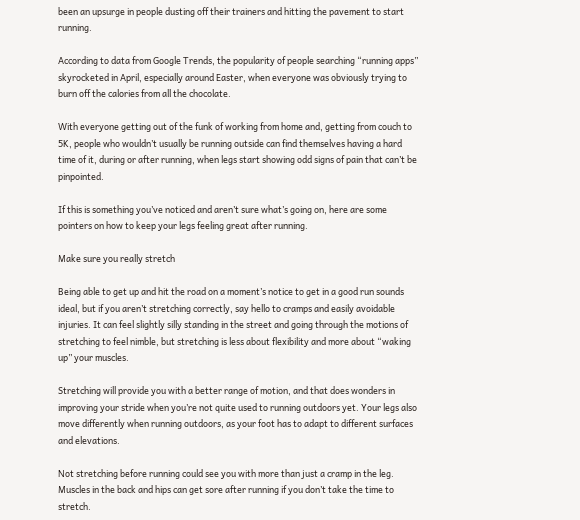been an upsurge in people dusting off their trainers and hitting the pavement to start running.

According to data from Google Trends, the popularity of people searching “running apps” skyrocketed in April, especially around Easter, when everyone was obviously trying to burn off the calories from all the chocolate.

With everyone getting out of the funk of working from home and, getting from couch to 5K, people who wouldn’t usually be running outside can find themselves having a hard time of it, during or after running, when legs start showing odd signs of pain that can’t be pinpointed.

If this is something you’ve noticed and aren’t sure what’s going on, here are some pointers on how to keep your legs feeling great after running.

Make sure you really stretch

Being able to get up and hit the road on a moment’s notice to get in a good run sounds ideal, but if you aren’t stretching correctly, say hello to cramps and easily avoidable injuries. It can feel slightly silly standing in the street and going through the motions of stretching to feel nimble, but stretching is less about flexibility and more about “waking up” your muscles.

Stretching will provide you with a better range of motion, and that does wonders in improving your stride when you’re not quite used to running outdoors yet. Your legs also move differently when running outdoors, as your foot has to adapt to different surfaces and elevations.

Not stretching before running could see you with more than just a cramp in the leg. Muscles in the back and hips can get sore after running if you don’t take the time to stretch.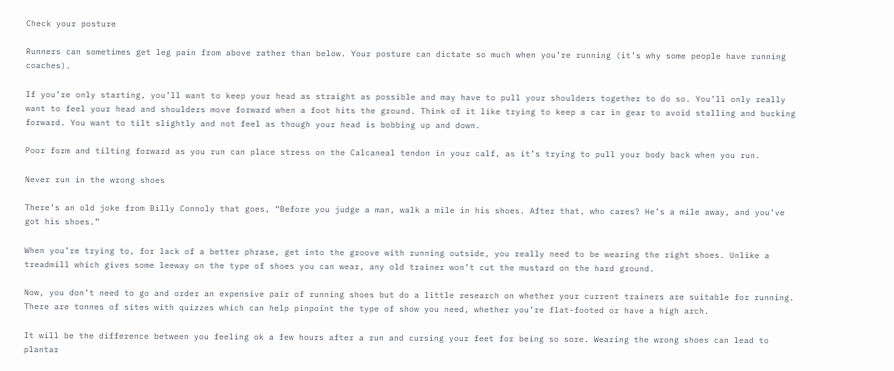Check your posture

Runners can sometimes get leg pain from above rather than below. Your posture can dictate so much when you’re running (it’s why some people have running coaches).

If you’re only starting, you’ll want to keep your head as straight as possible and may have to pull your shoulders together to do so. You’ll only really want to feel your head and shoulders move forward when a foot hits the ground. Think of it like trying to keep a car in gear to avoid stalling and bucking forward. You want to tilt slightly and not feel as though your head is bobbing up and down.

Poor form and tilting forward as you run can place stress on the Calcaneal tendon in your calf, as it’s trying to pull your body back when you run.

Never run in the wrong shoes

There’s an old joke from Billy Connoly that goes, “Before you judge a man, walk a mile in his shoes. After that, who cares? He’s a mile away, and you’ve got his shoes.”

When you’re trying to, for lack of a better phrase, get into the groove with running outside, you really need to be wearing the right shoes. Unlike a treadmill which gives some leeway on the type of shoes you can wear, any old trainer won’t cut the mustard on the hard ground.

Now, you don’t need to go and order an expensive pair of running shoes but do a little research on whether your current trainers are suitable for running. There are tonnes of sites with quizzes which can help pinpoint the type of show you need, whether you’re flat-footed or have a high arch.

It will be the difference between you feeling ok a few hours after a run and cursing your feet for being so sore. Wearing the wrong shoes can lead to plantar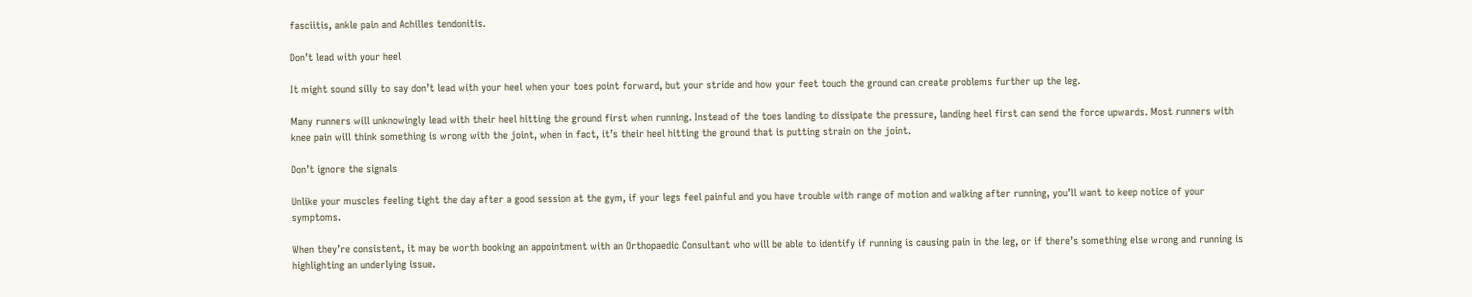fasciitis, ankle pain and Achilles tendonitis.

Don’t lead with your heel

It might sound silly to say don’t lead with your heel when your toes point forward, but your stride and how your feet touch the ground can create problems further up the leg.

Many runners will unknowingly lead with their heel hitting the ground first when running. Instead of the toes landing to dissipate the pressure, landing heel first can send the force upwards. Most runners with knee pain will think something is wrong with the joint, when in fact, it’s their heel hitting the ground that is putting strain on the joint.

Don’t ignore the signals

Unlike your muscles feeling tight the day after a good session at the gym, if your legs feel painful and you have trouble with range of motion and walking after running, you’ll want to keep notice of your symptoms.

When they’re consistent, it may be worth booking an appointment with an Orthopaedic Consultant who will be able to identify if running is causing pain in the leg, or if there’s something else wrong and running is highlighting an underlying issue.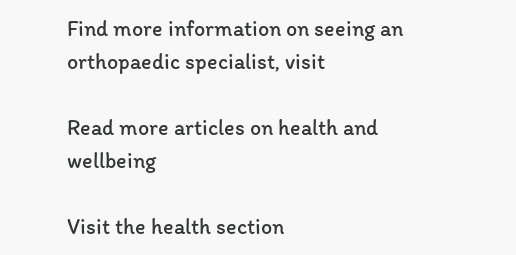Find more information on seeing an orthopaedic specialist, visit

Read more articles on health and wellbeing

Visit the health section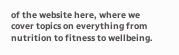of the website here, where we cover topics on everything from nutrition to fitness to wellbeing.